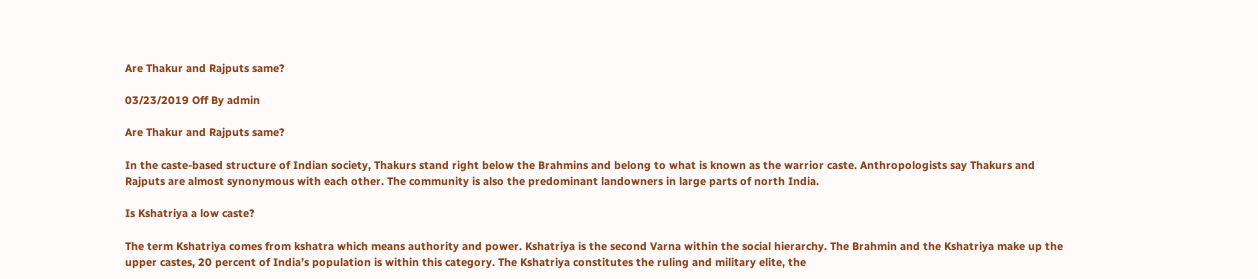Are Thakur and Rajputs same?

03/23/2019 Off By admin

Are Thakur and Rajputs same?

In the caste-based structure of Indian society, Thakurs stand right below the Brahmins and belong to what is known as the warrior caste. Anthropologists say Thakurs and Rajputs are almost synonymous with each other. The community is also the predominant landowners in large parts of north India.

Is Kshatriya a low caste?

The term Kshatriya comes from kshatra which means authority and power. Kshatriya is the second Varna within the social hierarchy. The Brahmin and the Kshatriya make up the upper castes, 20 percent of India’s population is within this category. The Kshatriya constitutes the ruling and military elite, the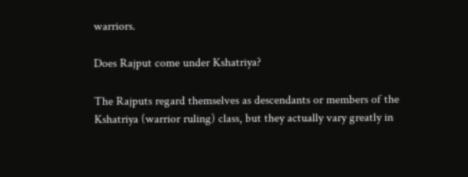warriors.

Does Rajput come under Kshatriya?

The Rajputs regard themselves as descendants or members of the Kshatriya (warrior ruling) class, but they actually vary greatly in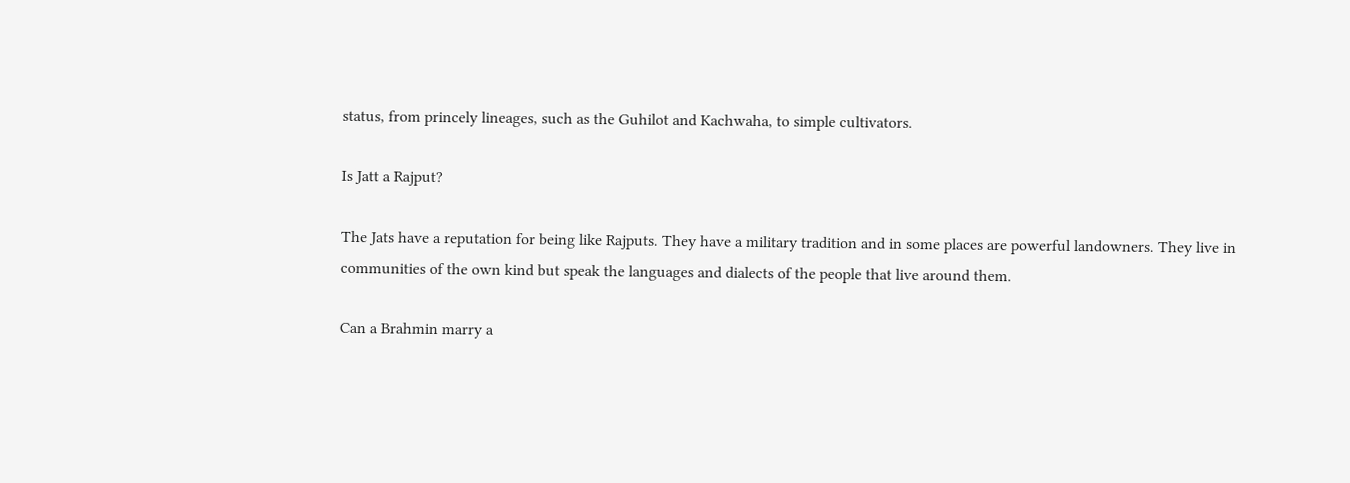status, from princely lineages, such as the Guhilot and Kachwaha, to simple cultivators.

Is Jatt a Rajput?

The Jats have a reputation for being like Rajputs. They have a military tradition and in some places are powerful landowners. They live in communities of the own kind but speak the languages and dialects of the people that live around them.

Can a Brahmin marry a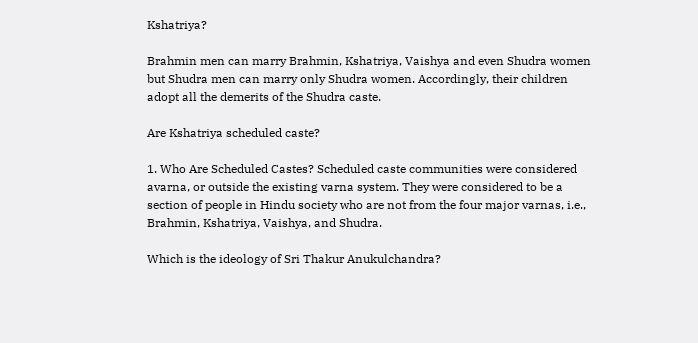Kshatriya?

Brahmin men can marry Brahmin, Kshatriya, Vaishya and even Shudra women but Shudra men can marry only Shudra women. Accordingly, their children adopt all the demerits of the Shudra caste.

Are Kshatriya scheduled caste?

1. Who Are Scheduled Castes? Scheduled caste communities were considered avarna, or outside the existing varna system. They were considered to be a section of people in Hindu society who are not from the four major varnas, i.e., Brahmin, Kshatriya, Vaishya, and Shudra.

Which is the ideology of Sri Thakur Anukulchandra?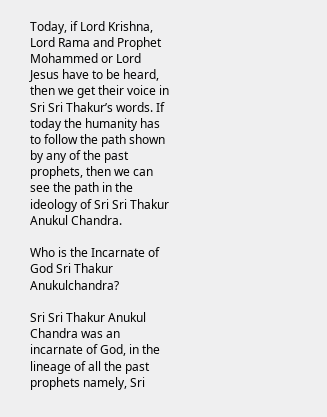Today, if Lord Krishna, Lord Rama and Prophet Mohammed or Lord Jesus have to be heard, then we get their voice in Sri Sri Thakur’s words. If today the humanity has to follow the path shown by any of the past prophets, then we can see the path in the ideology of Sri Sri Thakur Anukul Chandra.

Who is the Incarnate of God Sri Thakur Anukulchandra?

Sri Sri Thakur Anukul Chandra was an incarnate of God, in the lineage of all the past prophets namely, Sri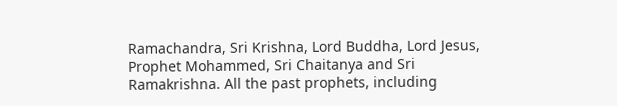Ramachandra, Sri Krishna, Lord Buddha, Lord Jesus, Prophet Mohammed, Sri Chaitanya and Sri Ramakrishna. All the past prophets, including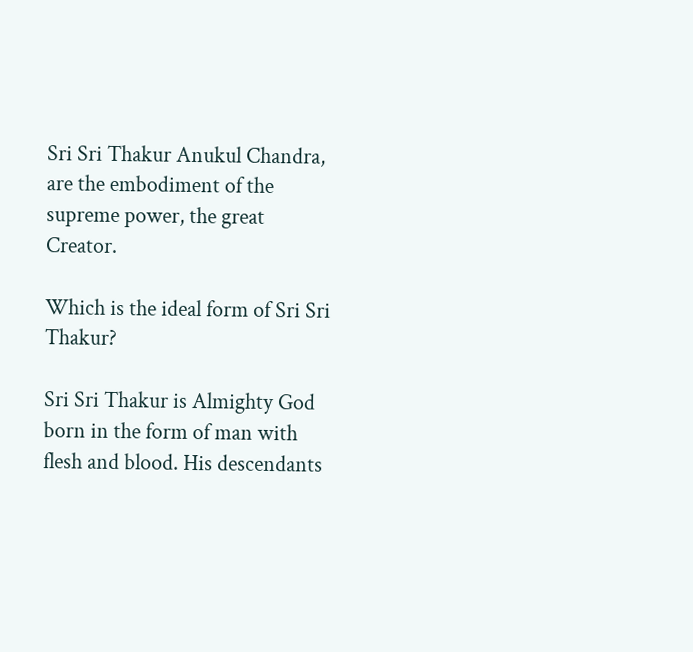Sri Sri Thakur Anukul Chandra, are the embodiment of the supreme power, the great Creator.

Which is the ideal form of Sri Sri Thakur?

Sri Sri Thakur is Almighty God born in the form of man with flesh and blood. His descendants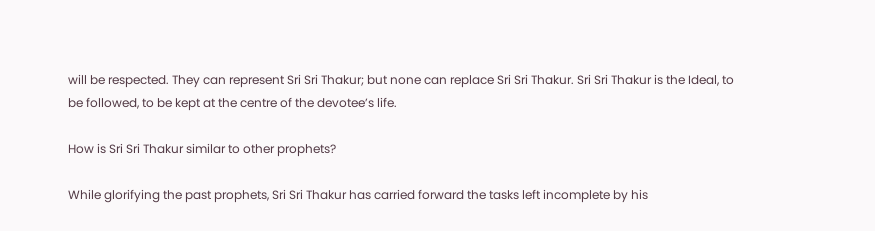will be respected. They can represent Sri Sri Thakur; but none can replace Sri Sri Thakur. Sri Sri Thakur is the Ideal, to be followed, to be kept at the centre of the devotee’s life.

How is Sri Sri Thakur similar to other prophets?

While glorifying the past prophets, Sri Sri Thakur has carried forward the tasks left incomplete by his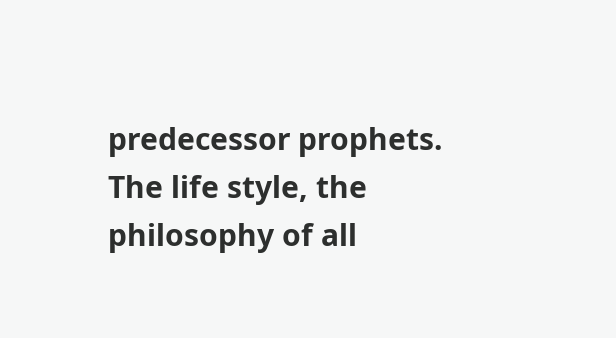predecessor prophets. The life style, the philosophy of all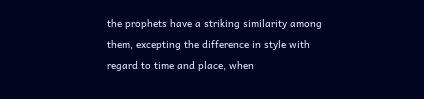the prophets have a striking similarity among them, excepting the difference in style with regard to time and place, when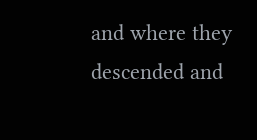and where they descended and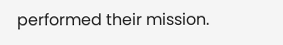performed their mission.